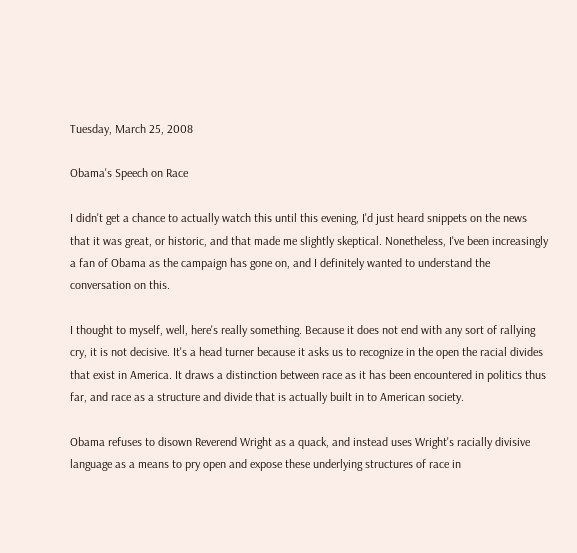Tuesday, March 25, 2008

Obama's Speech on Race

I didn't get a chance to actually watch this until this evening, I'd just heard snippets on the news that it was great, or historic, and that made me slightly skeptical. Nonetheless, I've been increasingly a fan of Obama as the campaign has gone on, and I definitely wanted to understand the conversation on this.

I thought to myself, well, here's really something. Because it does not end with any sort of rallying cry, it is not decisive. It's a head turner because it asks us to recognize in the open the racial divides that exist in America. It draws a distinction between race as it has been encountered in politics thus far, and race as a structure and divide that is actually built in to American society.

Obama refuses to disown Reverend Wright as a quack, and instead uses Wright's racially divisive language as a means to pry open and expose these underlying structures of race in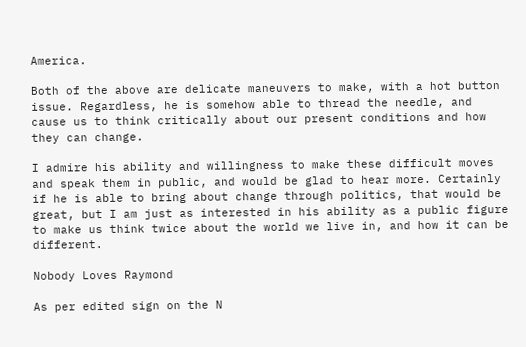America.

Both of the above are delicate maneuvers to make, with a hot button issue. Regardless, he is somehow able to thread the needle, and cause us to think critically about our present conditions and how they can change.

I admire his ability and willingness to make these difficult moves and speak them in public, and would be glad to hear more. Certainly if he is able to bring about change through politics, that would be great, but I am just as interested in his ability as a public figure to make us think twice about the world we live in, and how it can be different.

Nobody Loves Raymond

As per edited sign on the N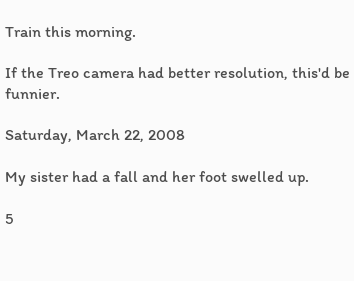Train this morning.

If the Treo camera had better resolution, this'd be funnier.

Saturday, March 22, 2008

My sister had a fall and her foot swelled up.

5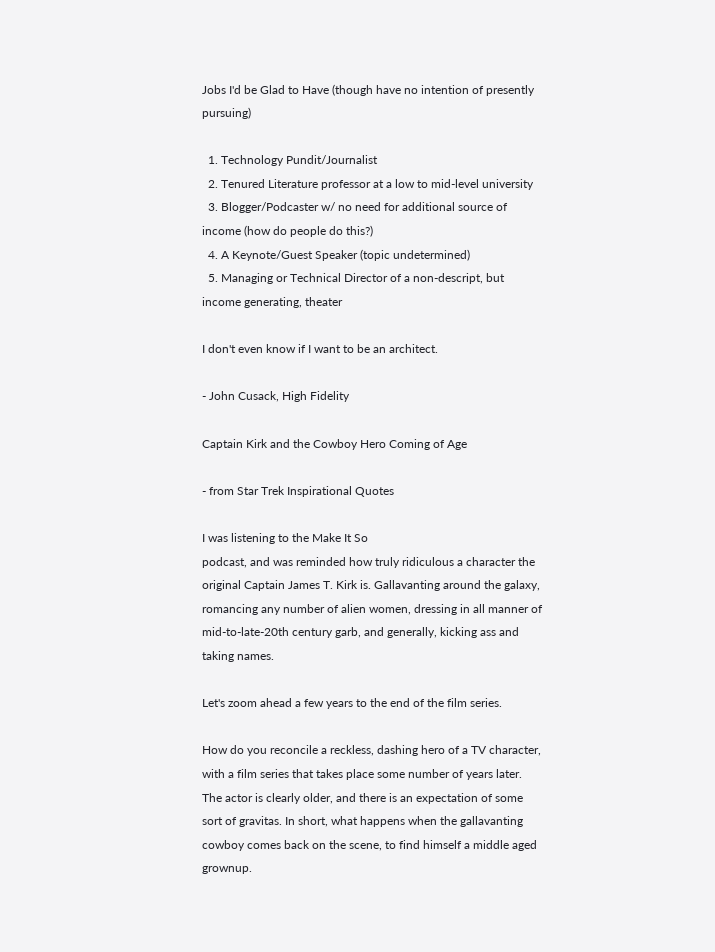Jobs I'd be Glad to Have (though have no intention of presently pursuing)

  1. Technology Pundit/Journalist
  2. Tenured Literature professor at a low to mid-level university
  3. Blogger/Podcaster w/ no need for additional source of income (how do people do this?)
  4. A Keynote/Guest Speaker (topic undetermined)
  5. Managing or Technical Director of a non-descript, but income generating, theater

I don't even know if I want to be an architect.

- John Cusack, High Fidelity

Captain Kirk and the Cowboy Hero Coming of Age

- from Star Trek Inspirational Quotes

I was listening to the Make It So
podcast, and was reminded how truly ridiculous a character the original Captain James T. Kirk is. Gallavanting around the galaxy, romancing any number of alien women, dressing in all manner of mid-to-late-20th century garb, and generally, kicking ass and taking names.

Let's zoom ahead a few years to the end of the film series.

How do you reconcile a reckless, dashing hero of a TV character, with a film series that takes place some number of years later. The actor is clearly older, and there is an expectation of some sort of gravitas. In short, what happens when the gallavanting cowboy comes back on the scene, to find himself a middle aged grownup.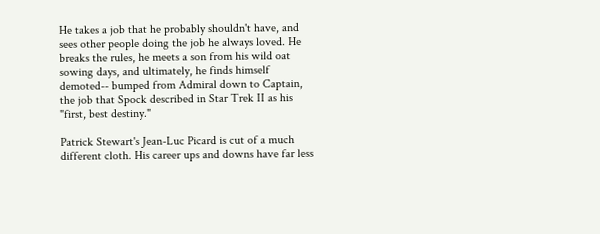He takes a job that he probably shouldn't have, and sees other people doing the job he always loved. He breaks the rules, he meets a son from his wild oat sowing days, and ultimately, he finds himself demoted-- bumped from Admiral down to Captain, the job that Spock described in Star Trek II as his "first, best destiny."

Patrick Stewart's Jean-Luc Picard is cut of a much different cloth. His career ups and downs have far less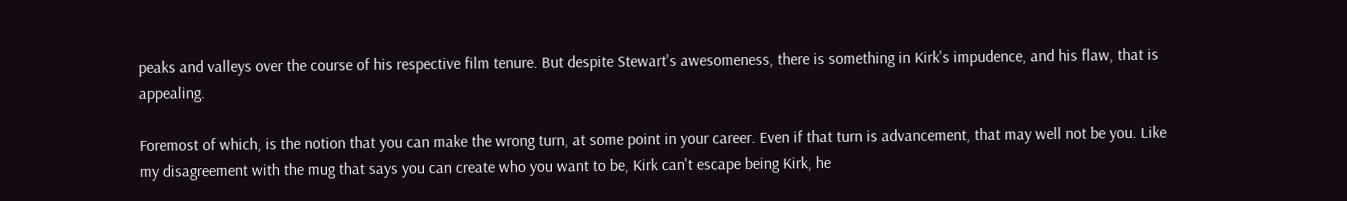peaks and valleys over the course of his respective film tenure. But despite Stewart's awesomeness, there is something in Kirk's impudence, and his flaw, that is appealing.

Foremost of which, is the notion that you can make the wrong turn, at some point in your career. Even if that turn is advancement, that may well not be you. Like my disagreement with the mug that says you can create who you want to be, Kirk can't escape being Kirk, he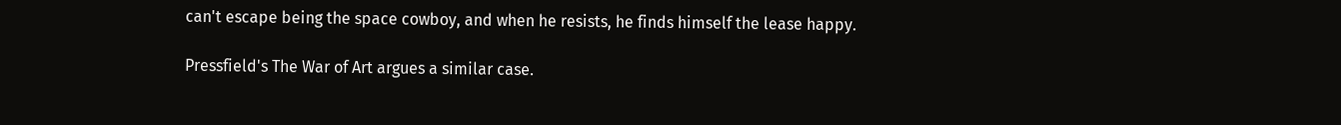can't escape being the space cowboy, and when he resists, he finds himself the lease happy.

Pressfield's The War of Art argues a similar case.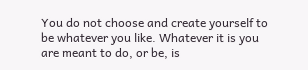You do not choose and create yourself to be whatever you like. Whatever it is you are meant to do, or be, is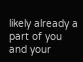likely already a part of you and your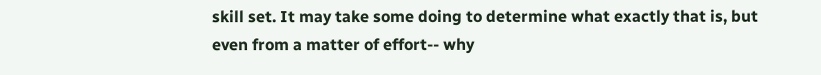skill set. It may take some doing to determine what exactly that is, but even from a matter of effort-- why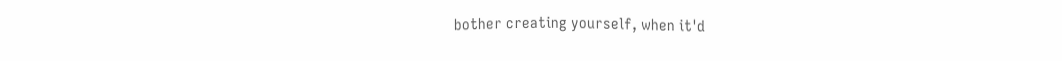bother creating yourself, when it'd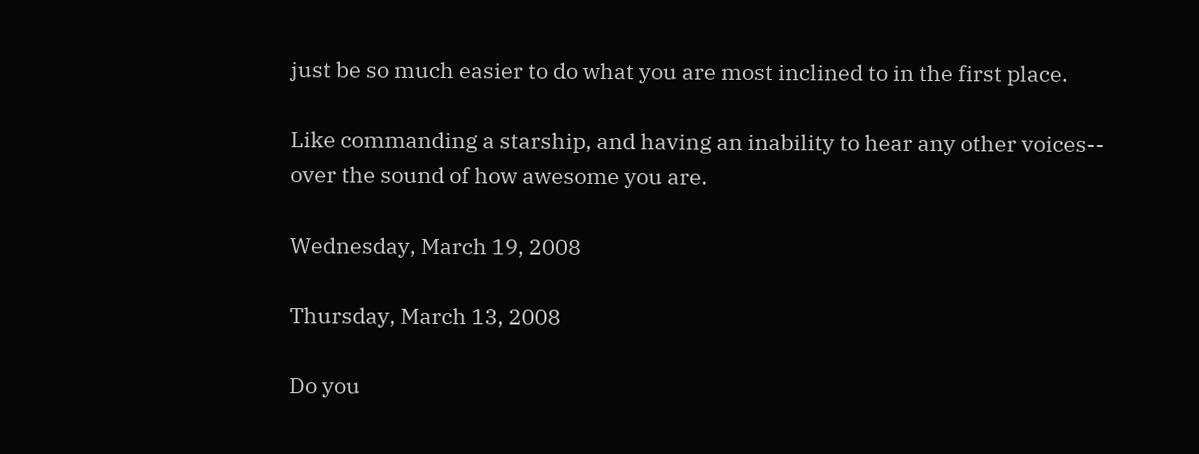just be so much easier to do what you are most inclined to in the first place.

Like commanding a starship, and having an inability to hear any other voices-- over the sound of how awesome you are.

Wednesday, March 19, 2008

Thursday, March 13, 2008

Do you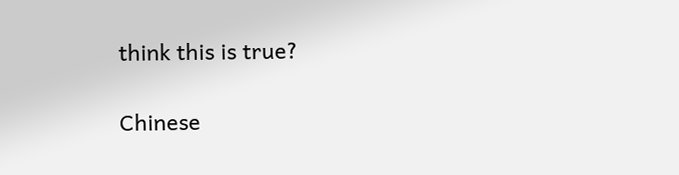think this is true?

Chinese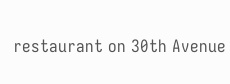restaurant on 30th Avenue